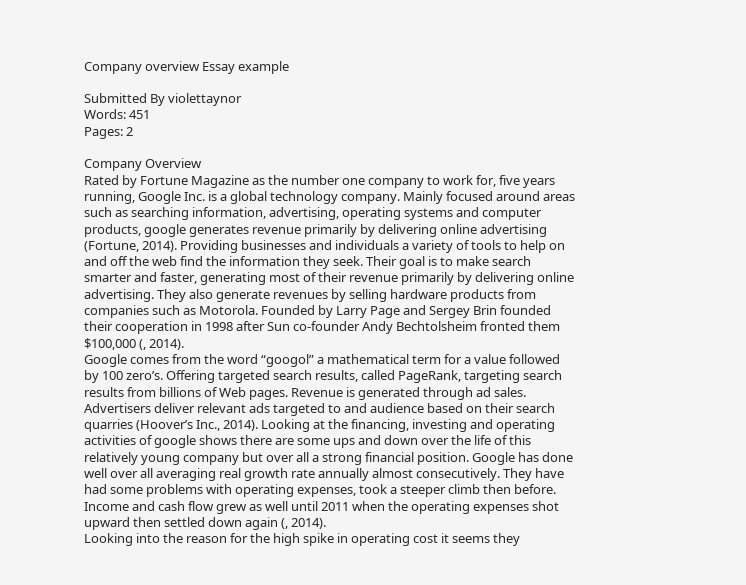Company overview Essay example

Submitted By violettaynor
Words: 451
Pages: 2

Company Overview
Rated by Fortune Magazine as the number one company to work for, five years running, Google Inc. is a global technology company. Mainly focused around areas such as searching information, advertising, operating systems and computer products, google generates revenue primarily by delivering online advertising (Fortune, 2014). Providing businesses and individuals a variety of tools to help on and off the web find the information they seek. Their goal is to make search smarter and faster, generating most of their revenue primarily by delivering online advertising. They also generate revenues by selling hardware products from companies such as Motorola. Founded by Larry Page and Sergey Brin founded their cooperation in 1998 after Sun co-founder Andy Bechtolsheim fronted them $100,000 (, 2014).
Google comes from the word “googol” a mathematical term for a value followed by 100 zero’s. Offering targeted search results, called PageRank, targeting search results from billions of Web pages. Revenue is generated through ad sales. Advertisers deliver relevant ads targeted to and audience based on their search quarries (Hoover’s Inc., 2014). Looking at the financing, investing and operating activities of google shows there are some ups and down over the life of this relatively young company but over all a strong financial position. Google has done well over all averaging real growth rate annually almost consecutively. They have had some problems with operating expenses, took a steeper climb then before. Income and cash flow grew as well until 2011 when the operating expenses shot upward then settled down again (, 2014).
Looking into the reason for the high spike in operating cost it seems they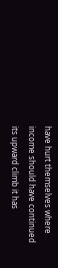have hurt themselves where income should have continued its upward climb it has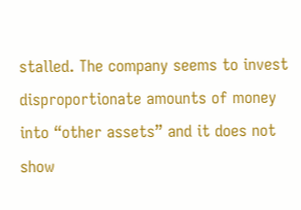stalled. The company seems to invest disproportionate amounts of money into “other assets” and it does not show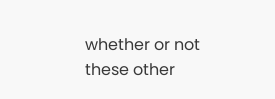whether or not these other